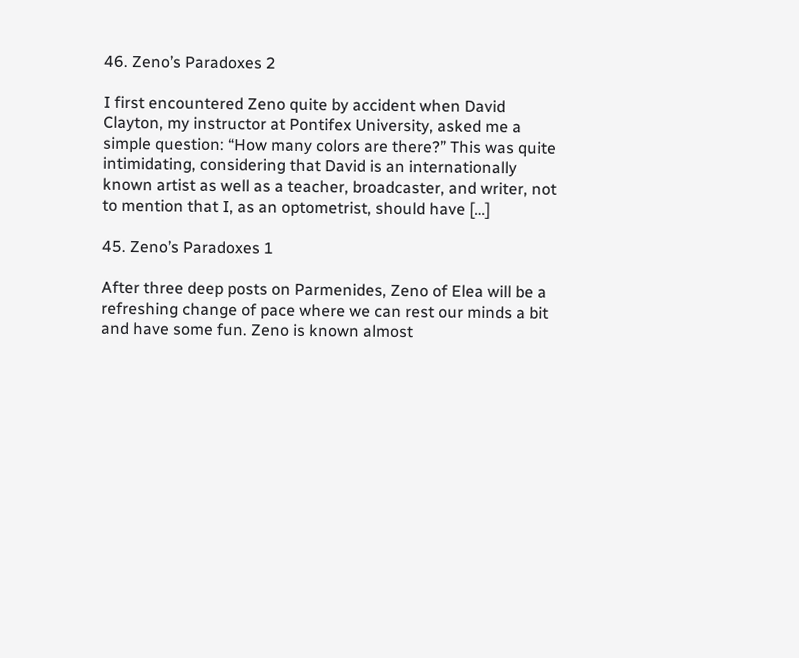46. Zeno’s Paradoxes 2

I first encountered Zeno quite by accident when David Clayton, my instructor at Pontifex University, asked me a simple question: “How many colors are there?” This was quite intimidating, considering that David is an internationally known artist as well as a teacher, broadcaster, and writer, not to mention that I, as an optometrist, should have […]

45. Zeno’s Paradoxes 1

After three deep posts on Parmenides, Zeno of Elea will be a refreshing change of pace where we can rest our minds a bit and have some fun. Zeno is known almost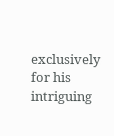exclusively for his intriguing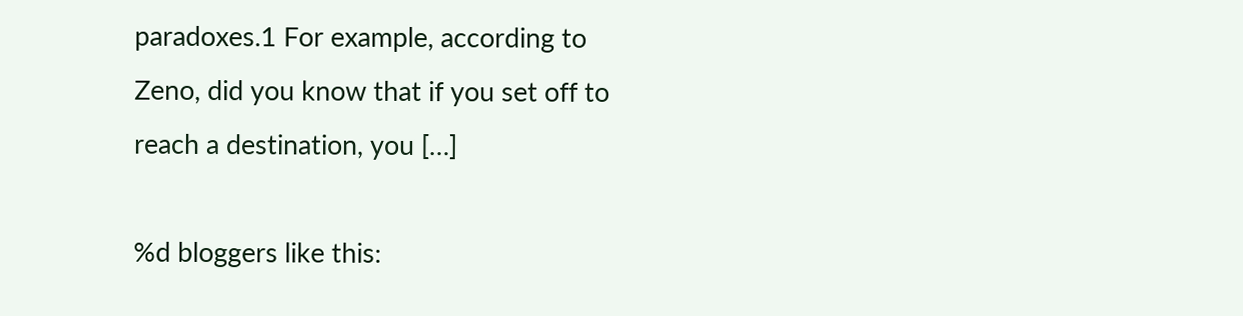paradoxes.1 For example, according to Zeno, did you know that if you set off to reach a destination, you […]

%d bloggers like this: